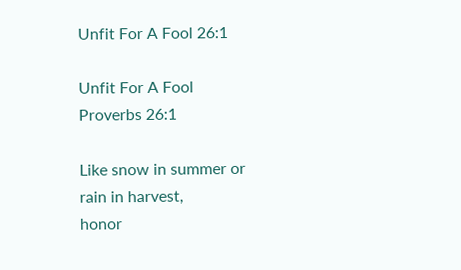Unfit For A Fool 26:1

Unfit For A Fool
Proverbs 26:1

Like snow in summer or rain in harvest,
honor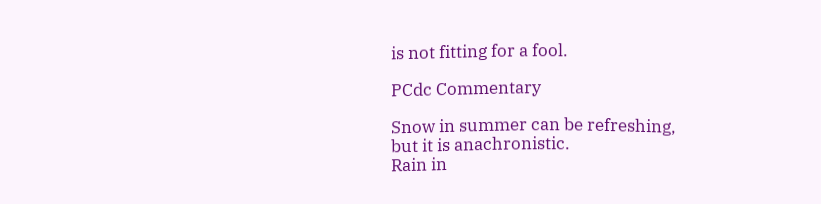is not fitting for a fool.

PCdc Commentary

Snow in summer can be refreshing,
but it is anachronistic.
Rain in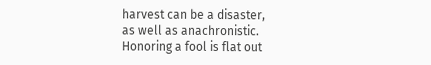harvest can be a disaster,
as well as anachronistic.
Honoring a fool is flat out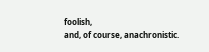foolish,
and, of course, anachronistic.